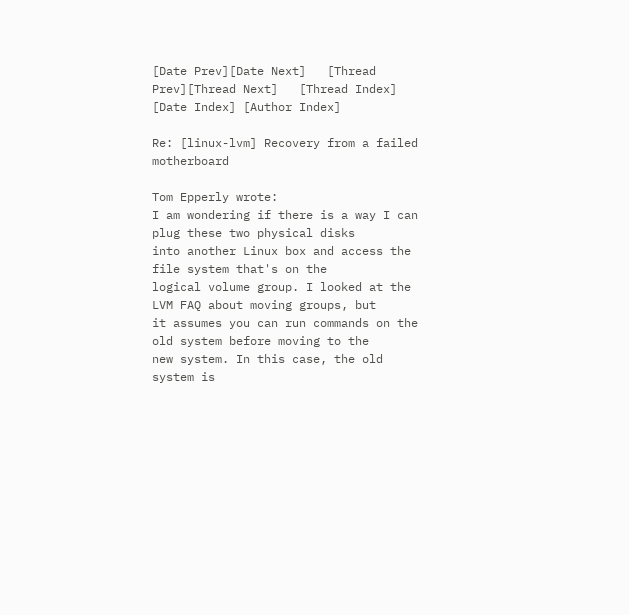[Date Prev][Date Next]   [Thread Prev][Thread Next]   [Thread Index] [Date Index] [Author Index]

Re: [linux-lvm] Recovery from a failed motherboard

Tom Epperly wrote:
I am wondering if there is a way I can plug these two physical disks
into another Linux box and access the file system that's on the
logical volume group. I looked at the LVM FAQ about moving groups, but
it assumes you can run commands on the old system before moving to the
new system. In this case, the old system is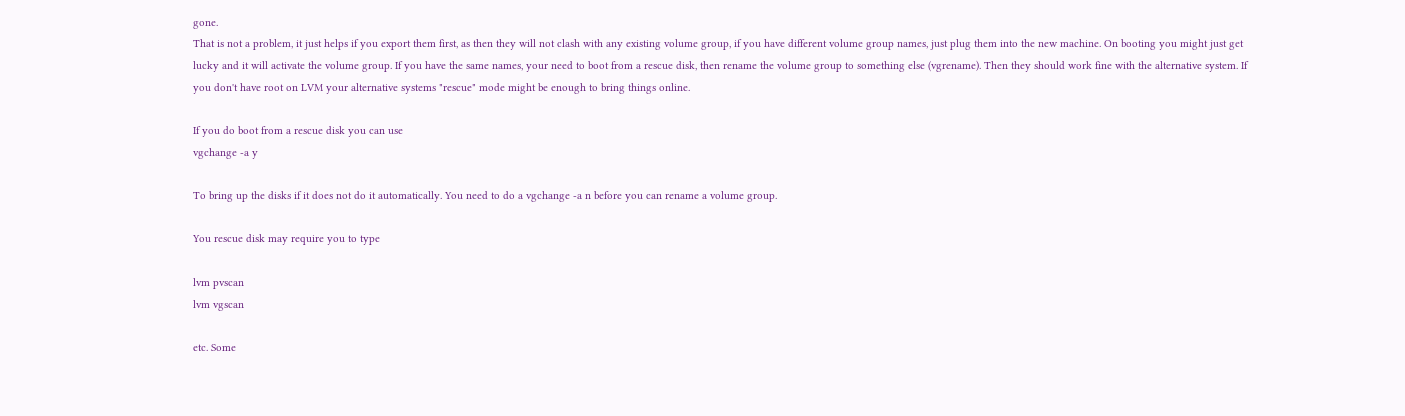gone.
That is not a problem, it just helps if you export them first, as then they will not clash with any existing volume group, if you have different volume group names, just plug them into the new machine. On booting you might just get lucky and it will activate the volume group. If you have the same names, your need to boot from a rescue disk, then rename the volume group to something else (vgrename). Then they should work fine with the alternative system. If you don't have root on LVM your alternative systems "rescue" mode might be enough to bring things online.

If you do boot from a rescue disk you can use
vgchange -a y

To bring up the disks if it does not do it automatically. You need to do a vgchange -a n before you can rename a volume group.

You rescue disk may require you to type

lvm pvscan
lvm vgscan

etc. Some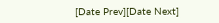[Date Prev][Date Next]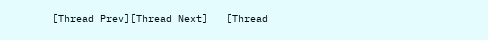[Thread Prev][Thread Next]   [Thread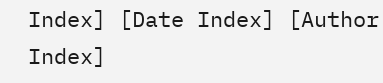Index] [Date Index] [Author Index]